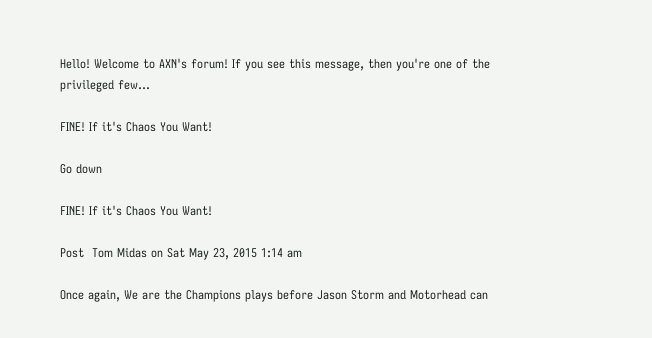Hello! Welcome to AXN's forum! If you see this message, then you're one of the privileged few...

FINE! If it's Chaos You Want!

Go down

FINE! If it's Chaos You Want!

Post  Tom Midas on Sat May 23, 2015 1:14 am

Once again, We are the Champions plays before Jason Storm and Motorhead can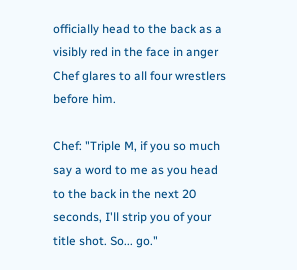officially head to the back as a visibly red in the face in anger Chef glares to all four wrestlers before him.

Chef: "Triple M, if you so much say a word to me as you head to the back in the next 20 seconds, I'll strip you of your title shot. So... go."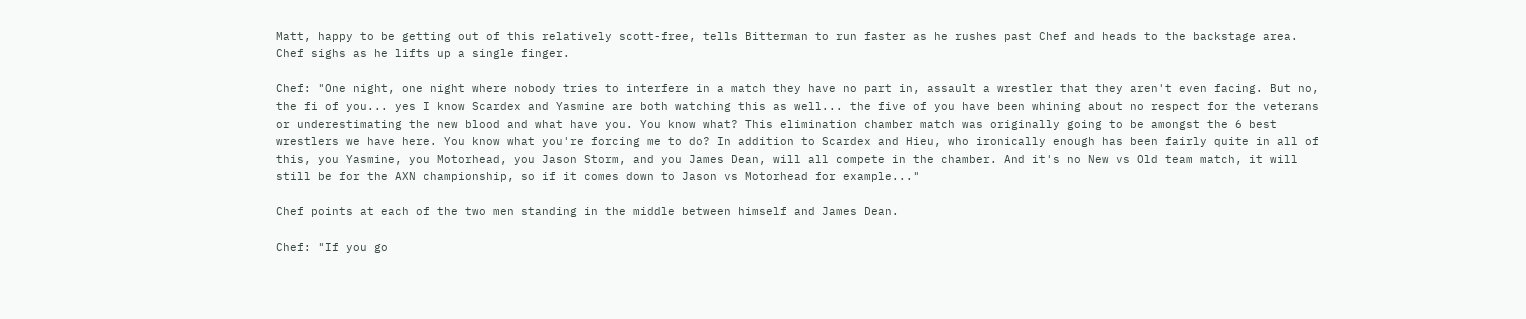Matt, happy to be getting out of this relatively scott-free, tells Bitterman to run faster as he rushes past Chef and heads to the backstage area. Chef sighs as he lifts up a single finger.

Chef: "One night, one night where nobody tries to interfere in a match they have no part in, assault a wrestler that they aren't even facing. But no, the fi of you... yes I know Scardex and Yasmine are both watching this as well... the five of you have been whining about no respect for the veterans or underestimating the new blood and what have you. You know what? This elimination chamber match was originally going to be amongst the 6 best wrestlers we have here. You know what you're forcing me to do? In addition to Scardex and Hieu, who ironically enough has been fairly quite in all of this, you Yasmine, you Motorhead, you Jason Storm, and you James Dean, will all compete in the chamber. And it's no New vs Old team match, it will still be for the AXN championship, so if it comes down to Jason vs Motorhead for example..."

Chef points at each of the two men standing in the middle between himself and James Dean.

Chef: "If you go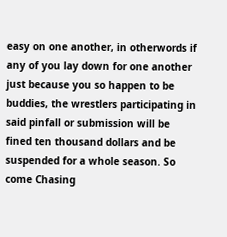easy on one another, in otherwords if any of you lay down for one another just because you so happen to be buddies, the wrestlers participating in said pinfall or submission will be fined ten thousand dollars and be suspended for a whole season. So come Chasing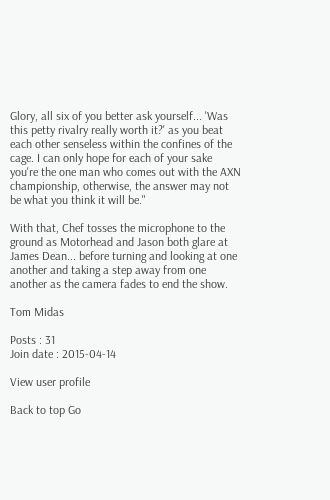Glory, all six of you better ask yourself... 'Was this petty rivalry really worth it?' as you beat each other senseless within the confines of the cage. I can only hope for each of your sake you're the one man who comes out with the AXN championship, otherwise, the answer may not be what you think it will be."

With that, Chef tosses the microphone to the ground as Motorhead and Jason both glare at James Dean... before turning and looking at one another and taking a step away from one another as the camera fades to end the show.

Tom Midas

Posts : 31
Join date : 2015-04-14

View user profile

Back to top Go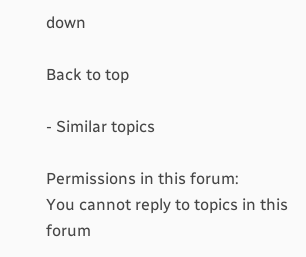down

Back to top

- Similar topics

Permissions in this forum:
You cannot reply to topics in this forum